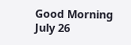Good Morning July 26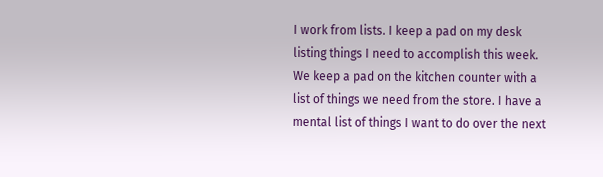I work from lists. I keep a pad on my desk listing things I need to accomplish this week. We keep a pad on the kitchen counter with a list of things we need from the store. I have a mental list of things I want to do over the next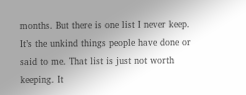months. But there is one list I never keep. It’s the unkind things people have done or said to me. That list is just not worth keeping. It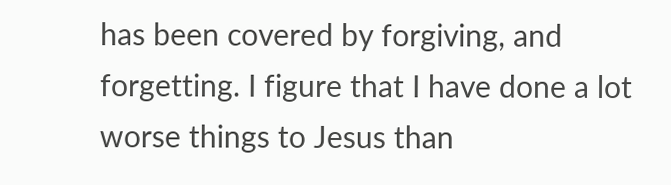has been covered by forgiving, and forgetting. I figure that I have done a lot worse things to Jesus than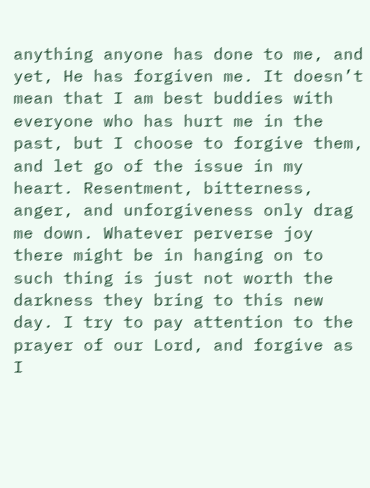anything anyone has done to me, and yet, He has forgiven me. It doesn’t mean that I am best buddies with everyone who has hurt me in the past, but I choose to forgive them, and let go of the issue in my heart. Resentment, bitterness, anger, and unforgiveness only drag me down. Whatever perverse joy there might be in hanging on to such thing is just not worth the darkness they bring to this new day. I try to pay attention to the prayer of our Lord, and forgive as I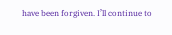have been forgiven. I’ll continue to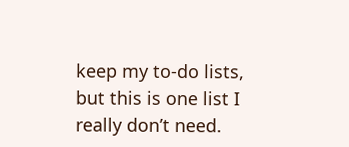keep my to-do lists, but this is one list I really don’t need.